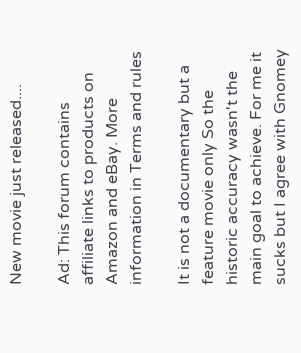New movie just released....

Ad: This forum contains affiliate links to products on Amazon and eBay. More information in Terms and rules

It is not a documentary but a feature movie only So the historic accuracy wasn't the main goal to achieve. For me it sucks but I agree with Gnomey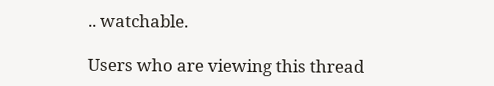.. watchable.

Users who are viewing this thread